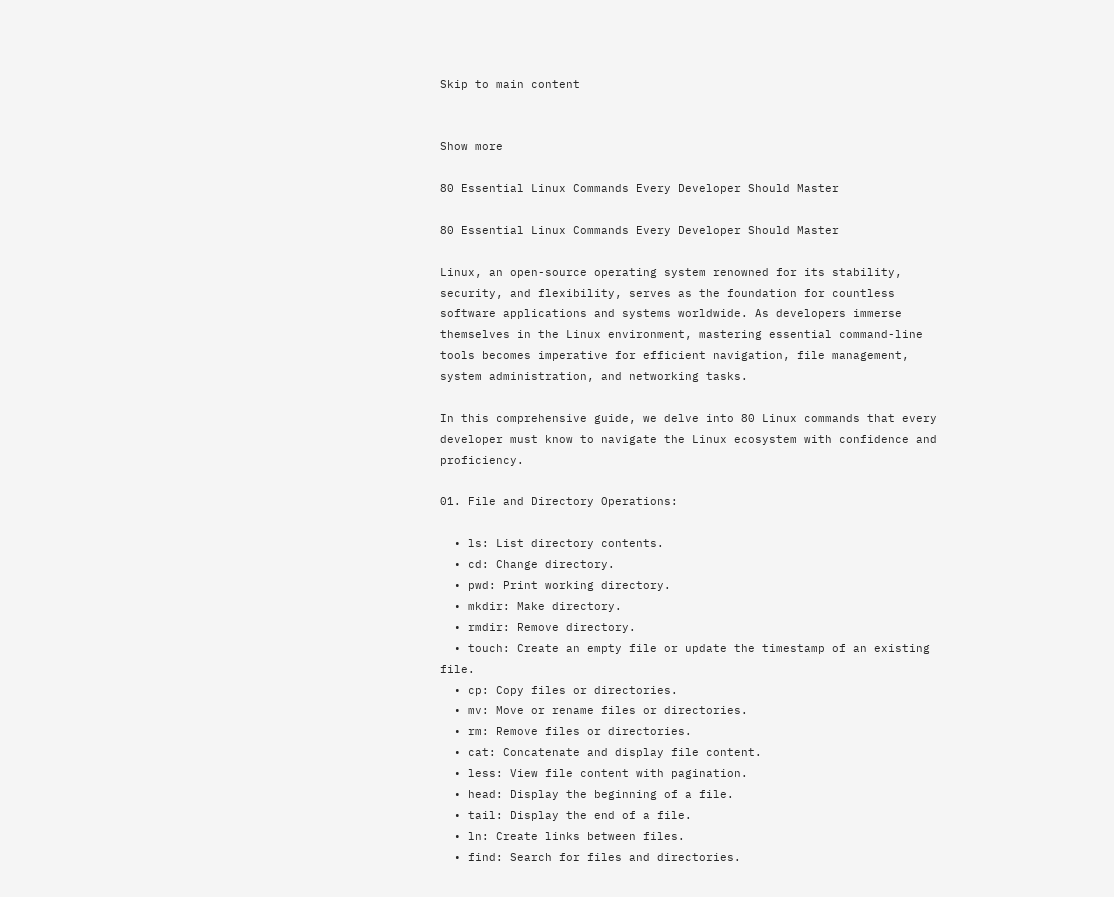Skip to main content


Show more

80 Essential Linux Commands Every Developer Should Master

80 Essential Linux Commands Every Developer Should Master

Linux, an open-source operating system renowned for its stability, security, and flexibility, serves as the foundation for countless software applications and systems worldwide. As developers immerse themselves in the Linux environment, mastering essential command-line tools becomes imperative for efficient navigation, file management, system administration, and networking tasks.

In this comprehensive guide, we delve into 80 Linux commands that every developer must know to navigate the Linux ecosystem with confidence and proficiency.

01. File and Directory Operations:

  • ls: List directory contents.
  • cd: Change directory.
  • pwd: Print working directory.
  • mkdir: Make directory.
  • rmdir: Remove directory.
  • touch: Create an empty file or update the timestamp of an existing file.
  • cp: Copy files or directories.
  • mv: Move or rename files or directories.
  • rm: Remove files or directories.
  • cat: Concatenate and display file content.
  • less: View file content with pagination.
  • head: Display the beginning of a file.
  • tail: Display the end of a file.
  • ln: Create links between files.
  • find: Search for files and directories.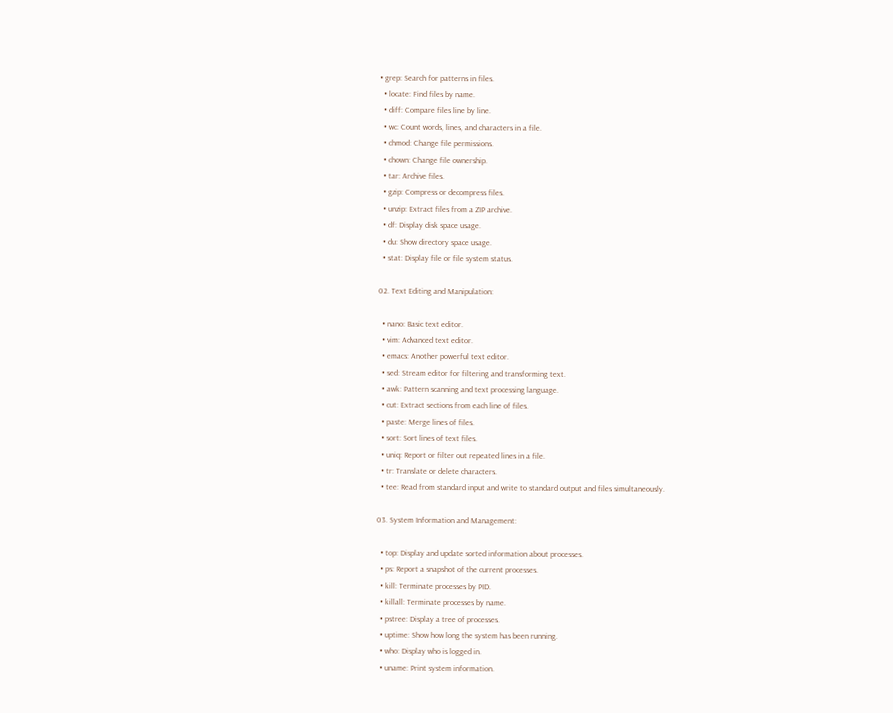• grep: Search for patterns in files.
  • locate: Find files by name.
  • diff: Compare files line by line.
  • wc: Count words, lines, and characters in a file.
  • chmod: Change file permissions.
  • chown: Change file ownership.
  • tar: Archive files.
  • gzip: Compress or decompress files.
  • unzip: Extract files from a ZIP archive.
  • df: Display disk space usage.
  • du: Show directory space usage.
  • stat: Display file or file system status.

02. Text Editing and Manipulation:

  • nano: Basic text editor.
  • vim: Advanced text editor.
  • emacs: Another powerful text editor.
  • sed: Stream editor for filtering and transforming text.
  • awk: Pattern scanning and text processing language.
  • cut: Extract sections from each line of files.
  • paste: Merge lines of files.
  • sort: Sort lines of text files.
  • uniq: Report or filter out repeated lines in a file.
  • tr: Translate or delete characters.
  • tee: Read from standard input and write to standard output and files simultaneously.

03. System Information and Management:

  • top: Display and update sorted information about processes.
  • ps: Report a snapshot of the current processes.
  • kill: Terminate processes by PID.
  • killall: Terminate processes by name.
  • pstree: Display a tree of processes.
  • uptime: Show how long the system has been running.
  • who: Display who is logged in.
  • uname: Print system information.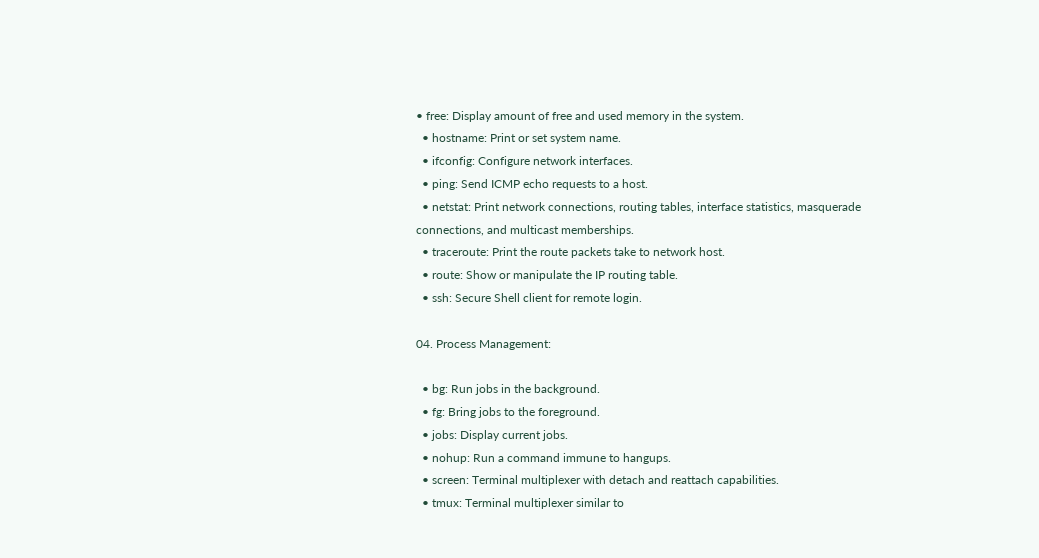• free: Display amount of free and used memory in the system.
  • hostname: Print or set system name.
  • ifconfig: Configure network interfaces.
  • ping: Send ICMP echo requests to a host.
  • netstat: Print network connections, routing tables, interface statistics, masquerade connections, and multicast memberships.
  • traceroute: Print the route packets take to network host.
  • route: Show or manipulate the IP routing table.
  • ssh: Secure Shell client for remote login.

04. Process Management:

  • bg: Run jobs in the background.
  • fg: Bring jobs to the foreground.
  • jobs: Display current jobs.
  • nohup: Run a command immune to hangups.
  • screen: Terminal multiplexer with detach and reattach capabilities.
  • tmux: Terminal multiplexer similar to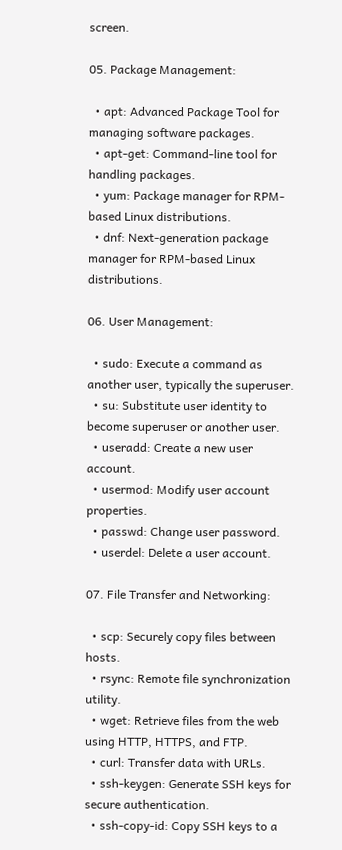screen.

05. Package Management:

  • apt: Advanced Package Tool for managing software packages.
  • apt-get: Command-line tool for handling packages.
  • yum: Package manager for RPM-based Linux distributions.
  • dnf: Next-generation package manager for RPM-based Linux distributions.

06. User Management:

  • sudo: Execute a command as another user, typically the superuser.
  • su: Substitute user identity to become superuser or another user.
  • useradd: Create a new user account.
  • usermod: Modify user account properties.
  • passwd: Change user password.
  • userdel: Delete a user account.

07. File Transfer and Networking:

  • scp: Securely copy files between hosts.
  • rsync: Remote file synchronization utility.
  • wget: Retrieve files from the web using HTTP, HTTPS, and FTP.
  • curl: Transfer data with URLs.
  • ssh-keygen: Generate SSH keys for secure authentication.
  • ssh-copy-id: Copy SSH keys to a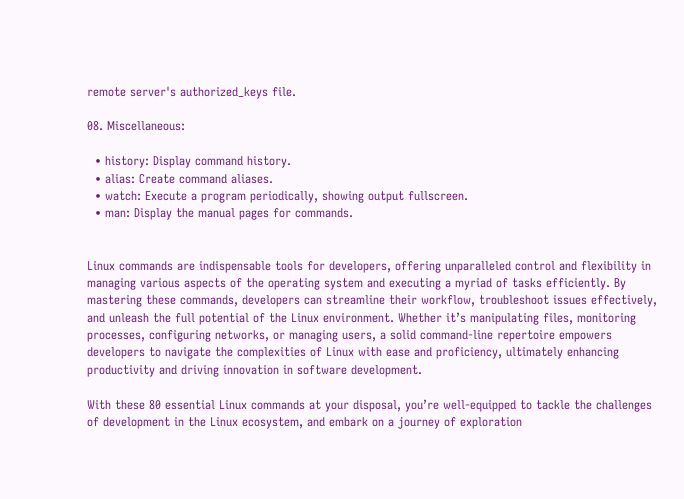remote server's authorized_keys file.

08. Miscellaneous:

  • history: Display command history.
  • alias: Create command aliases.
  • watch: Execute a program periodically, showing output fullscreen.
  • man: Display the manual pages for commands.


Linux commands are indispensable tools for developers, offering unparalleled control and flexibility in managing various aspects of the operating system and executing a myriad of tasks efficiently. By mastering these commands, developers can streamline their workflow, troubleshoot issues effectively, and unleash the full potential of the Linux environment. Whether it’s manipulating files, monitoring processes, configuring networks, or managing users, a solid command-line repertoire empowers developers to navigate the complexities of Linux with ease and proficiency, ultimately enhancing productivity and driving innovation in software development.

With these 80 essential Linux commands at your disposal, you’re well-equipped to tackle the challenges of development in the Linux ecosystem, and embark on a journey of exploration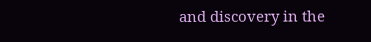and discovery in the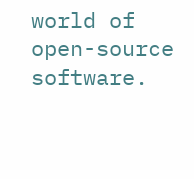world of open-source software.